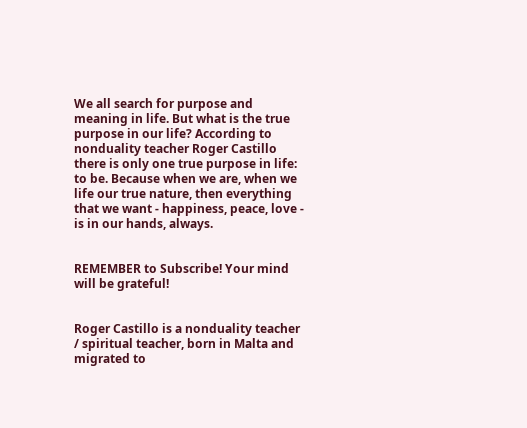We all search for purpose and meaning in life. But what is the true purpose in our life? According to nonduality teacher Roger Castillo there is only one true purpose in life: to be. Because when we are, when we life our true nature, then everything that we want - happiness, peace, love - is in our hands, always.


REMEMBER to Subscribe! Your mind will be grateful!


Roger Castillo is a nonduality teacher / spiritual teacher, born in Malta and migrated to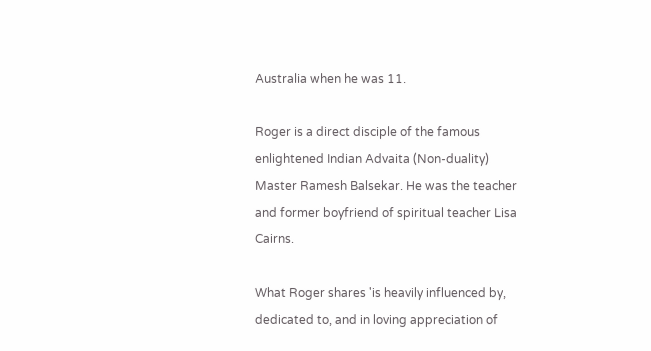Australia when he was 11.

Roger is a direct disciple of the famous enlightened Indian Advaita (Non-duality) Master Ramesh Balsekar. He was the teacher and former boyfriend of spiritual teacher Lisa Cairns.

What Roger shares 'is heavily influenced by, dedicated to, and in loving appreciation of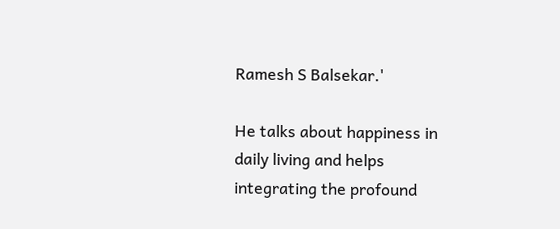Ramesh S Balsekar.'

He talks about happiness in daily living and helps integrating the profound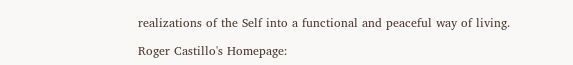realizations of the Self into a functional and peaceful way of living.

Roger Castillo's Homepage: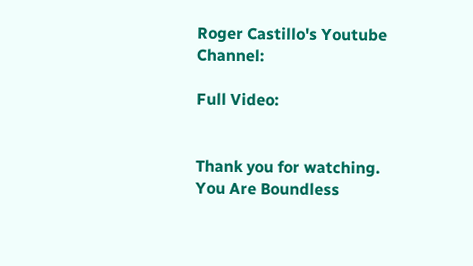Roger Castillo's Youtube Channel:

Full Video:


Thank you for watching.
You Are Boundless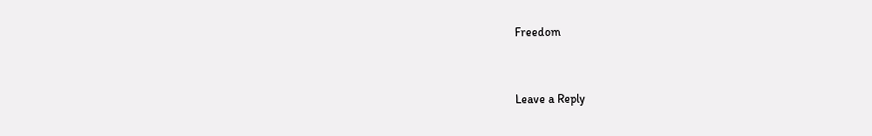Freedom


Leave a Reply